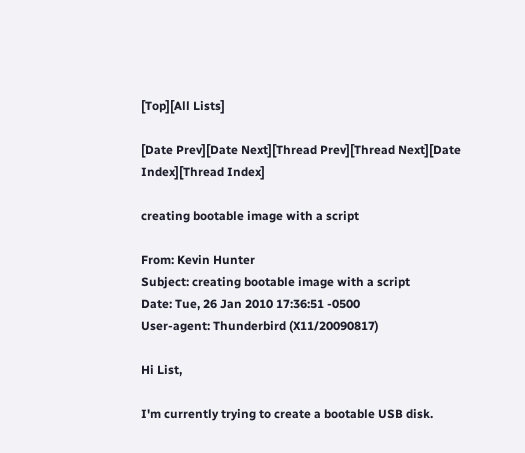[Top][All Lists]

[Date Prev][Date Next][Thread Prev][Thread Next][Date Index][Thread Index]

creating bootable image with a script

From: Kevin Hunter
Subject: creating bootable image with a script
Date: Tue, 26 Jan 2010 17:36:51 -0500
User-agent: Thunderbird (X11/20090817)

Hi List,

I'm currently trying to create a bootable USB disk.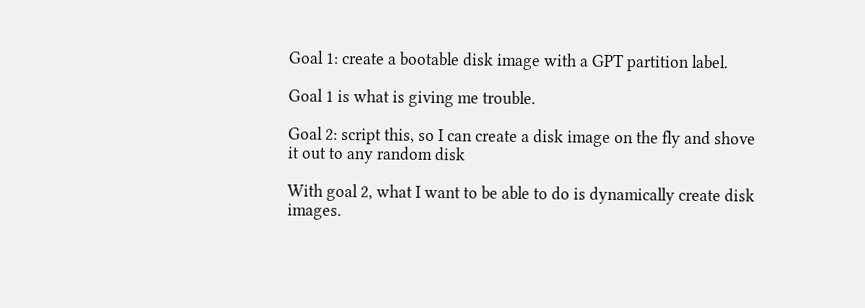Goal 1: create a bootable disk image with a GPT partition label.

Goal 1 is what is giving me trouble.

Goal 2: script this, so I can create a disk image on the fly and shove
it out to any random disk

With goal 2, what I want to be able to do is dynamically create disk
images.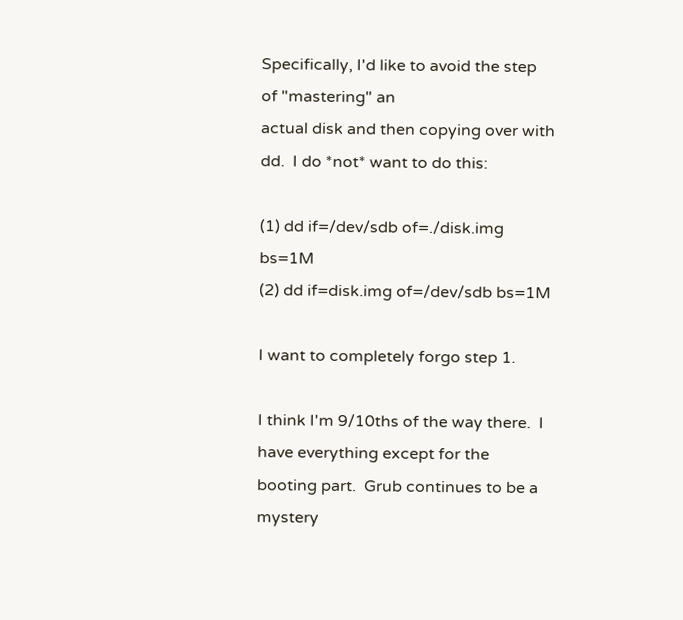Specifically, I'd like to avoid the step of "mastering" an
actual disk and then copying over with dd.  I do *not* want to do this:

(1) dd if=/dev/sdb of=./disk.img bs=1M
(2) dd if=disk.img of=/dev/sdb bs=1M

I want to completely forgo step 1.

I think I'm 9/10ths of the way there.  I have everything except for the
booting part.  Grub continues to be a mystery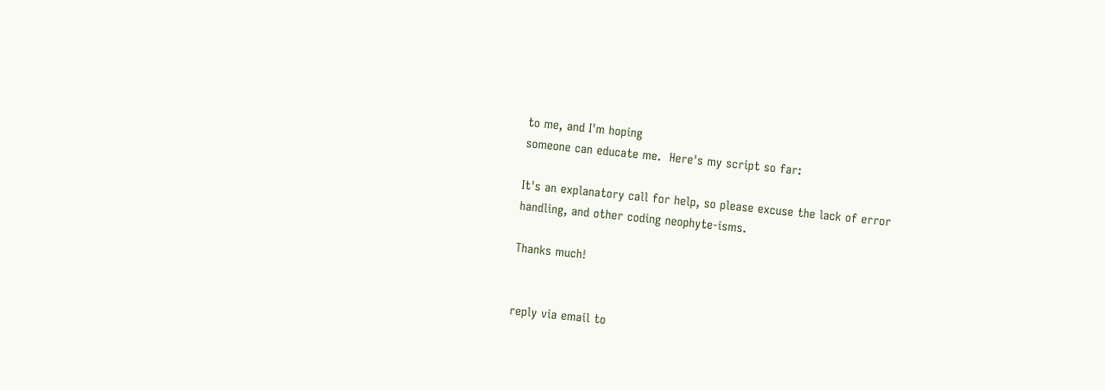to me, and I'm hoping
someone can educate me.  Here's my script so far:

It's an explanatory call for help, so please excuse the lack of error
handling, and other coding neophyte-isms.

Thanks much!


reply via email to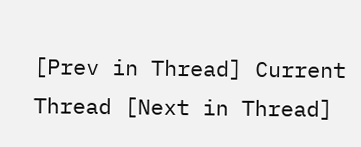[Prev in Thread] Current Thread [Next in Thread]